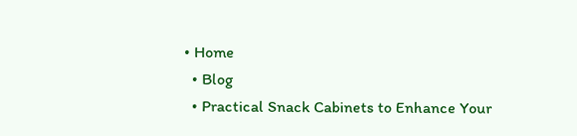• Home
  • Blog
  • Practical Snack Cabinets to Enhance Your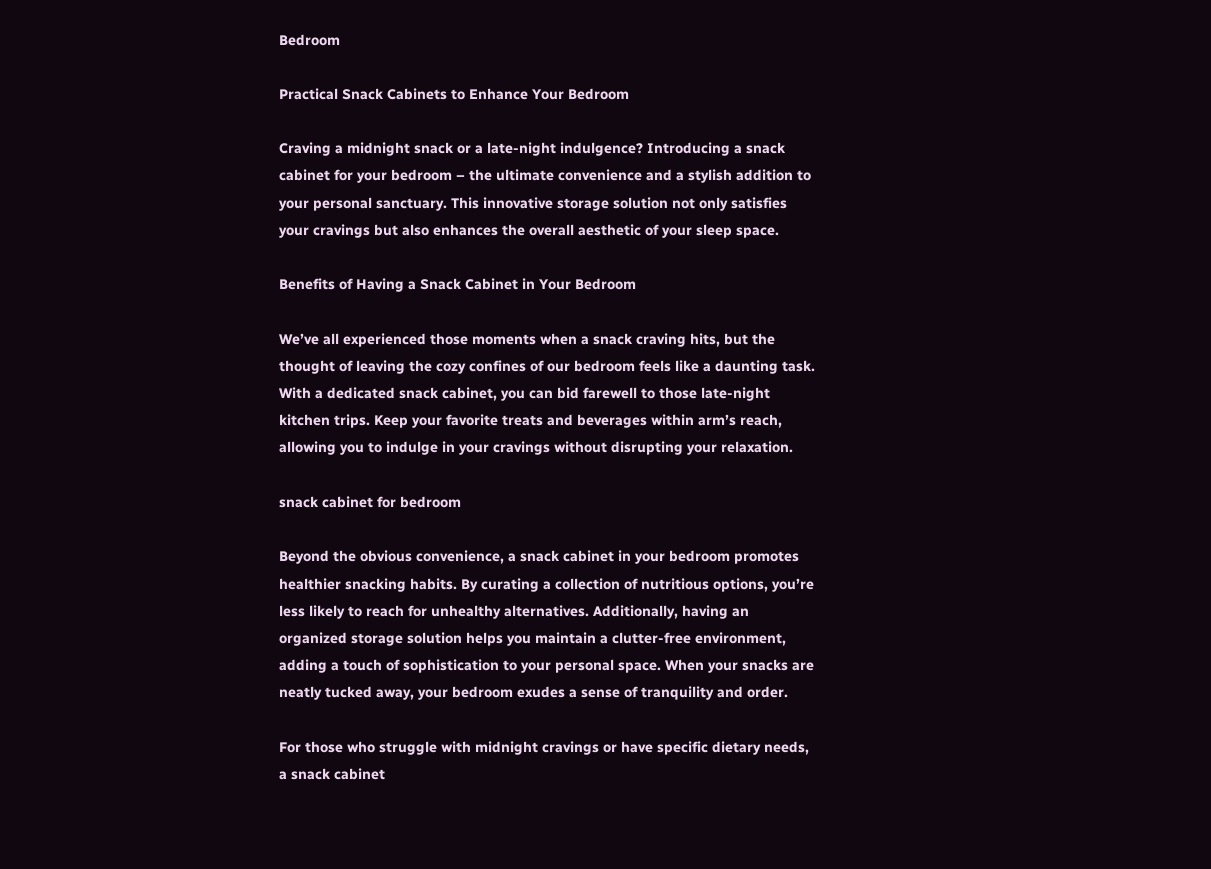Bedroom

Practical Snack Cabinets to Enhance Your Bedroom

Craving a midnight snack or a late-night indulgence? Introducing a snack cabinet for your bedroom – the ultimate convenience and a stylish addition to your personal sanctuary. This innovative storage solution not only satisfies your cravings but also enhances the overall aesthetic of your sleep space.

Benefits of Having a Snack Cabinet in Your Bedroom

We’ve all experienced those moments when a snack craving hits, but the thought of leaving the cozy confines of our bedroom feels like a daunting task. With a dedicated snack cabinet, you can bid farewell to those late-night kitchen trips. Keep your favorite treats and beverages within arm’s reach, allowing you to indulge in your cravings without disrupting your relaxation.

snack cabinet for bedroom

Beyond the obvious convenience, a snack cabinet in your bedroom promotes healthier snacking habits. By curating a collection of nutritious options, you’re less likely to reach for unhealthy alternatives. Additionally, having an organized storage solution helps you maintain a clutter-free environment, adding a touch of sophistication to your personal space. When your snacks are neatly tucked away, your bedroom exudes a sense of tranquility and order.

For those who struggle with midnight cravings or have specific dietary needs, a snack cabinet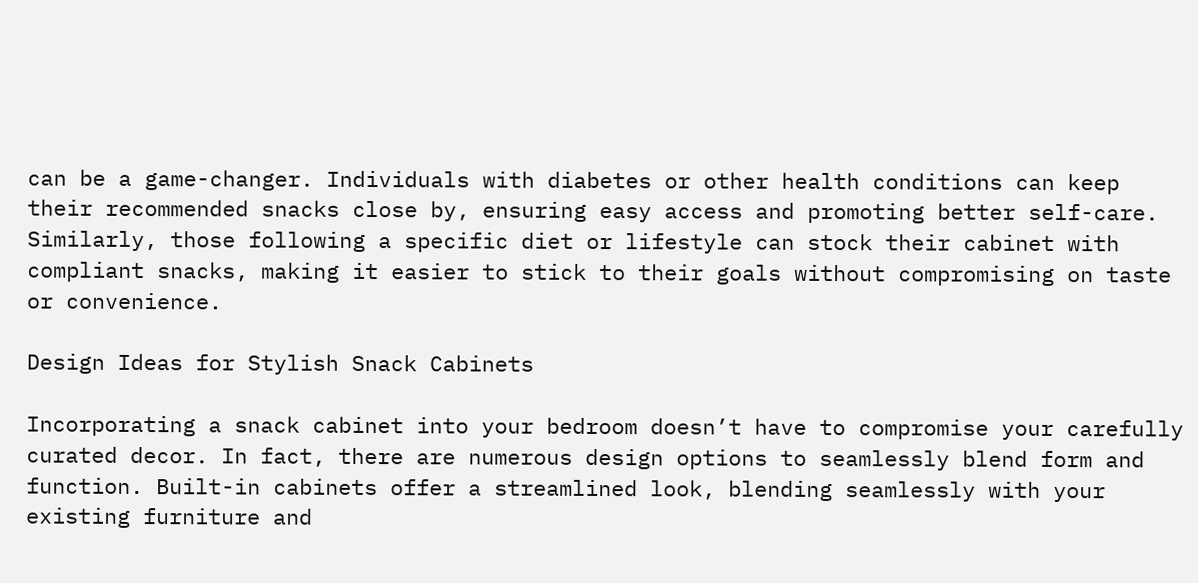can be a game-changer. Individuals with diabetes or other health conditions can keep their recommended snacks close by, ensuring easy access and promoting better self-care. Similarly, those following a specific diet or lifestyle can stock their cabinet with compliant snacks, making it easier to stick to their goals without compromising on taste or convenience.

Design Ideas for Stylish Snack Cabinets

Incorporating a snack cabinet into your bedroom doesn’t have to compromise your carefully curated decor. In fact, there are numerous design options to seamlessly blend form and function. Built-in cabinets offer a streamlined look, blending seamlessly with your existing furniture and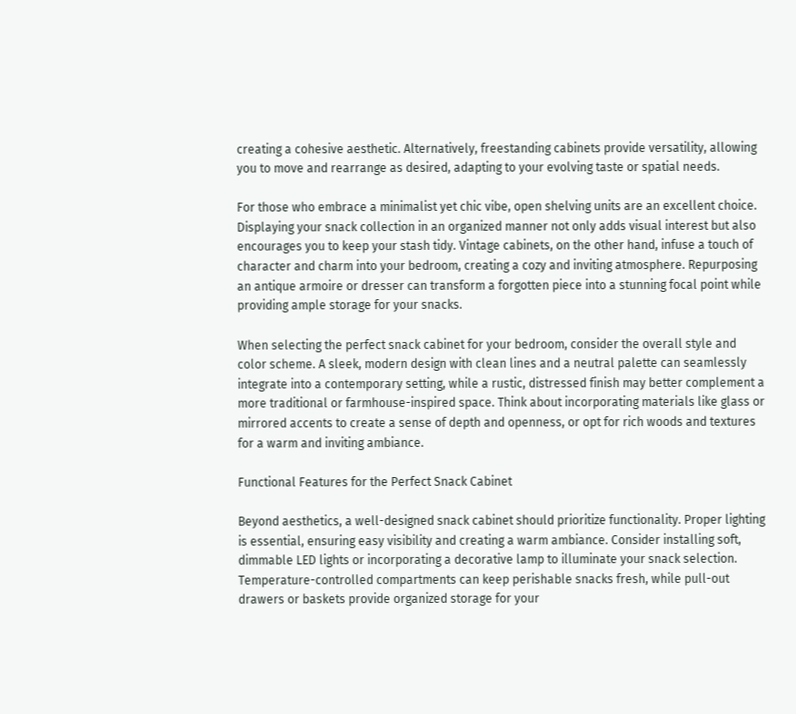creating a cohesive aesthetic. Alternatively, freestanding cabinets provide versatility, allowing you to move and rearrange as desired, adapting to your evolving taste or spatial needs.

For those who embrace a minimalist yet chic vibe, open shelving units are an excellent choice. Displaying your snack collection in an organized manner not only adds visual interest but also encourages you to keep your stash tidy. Vintage cabinets, on the other hand, infuse a touch of character and charm into your bedroom, creating a cozy and inviting atmosphere. Repurposing an antique armoire or dresser can transform a forgotten piece into a stunning focal point while providing ample storage for your snacks.

When selecting the perfect snack cabinet for your bedroom, consider the overall style and color scheme. A sleek, modern design with clean lines and a neutral palette can seamlessly integrate into a contemporary setting, while a rustic, distressed finish may better complement a more traditional or farmhouse-inspired space. Think about incorporating materials like glass or mirrored accents to create a sense of depth and openness, or opt for rich woods and textures for a warm and inviting ambiance.

Functional Features for the Perfect Snack Cabinet

Beyond aesthetics, a well-designed snack cabinet should prioritize functionality. Proper lighting is essential, ensuring easy visibility and creating a warm ambiance. Consider installing soft, dimmable LED lights or incorporating a decorative lamp to illuminate your snack selection. Temperature-controlled compartments can keep perishable snacks fresh, while pull-out drawers or baskets provide organized storage for your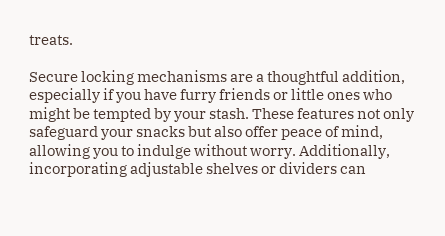treats.

Secure locking mechanisms are a thoughtful addition, especially if you have furry friends or little ones who might be tempted by your stash. These features not only safeguard your snacks but also offer peace of mind, allowing you to indulge without worry. Additionally, incorporating adjustable shelves or dividers can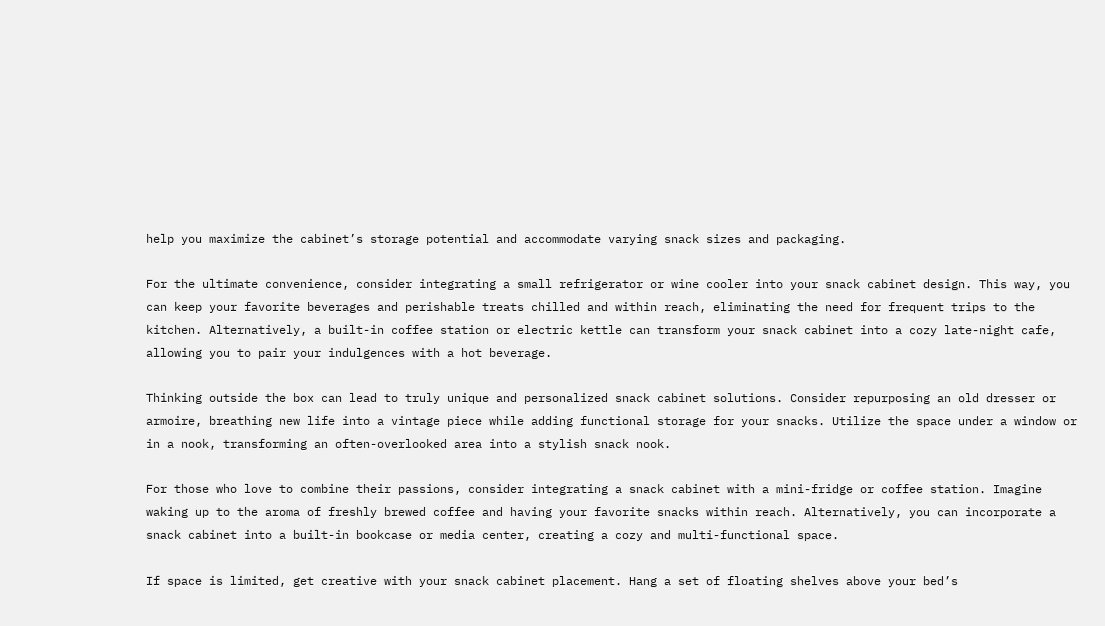help you maximize the cabinet’s storage potential and accommodate varying snack sizes and packaging.

For the ultimate convenience, consider integrating a small refrigerator or wine cooler into your snack cabinet design. This way, you can keep your favorite beverages and perishable treats chilled and within reach, eliminating the need for frequent trips to the kitchen. Alternatively, a built-in coffee station or electric kettle can transform your snack cabinet into a cozy late-night cafe, allowing you to pair your indulgences with a hot beverage.

Thinking outside the box can lead to truly unique and personalized snack cabinet solutions. Consider repurposing an old dresser or armoire, breathing new life into a vintage piece while adding functional storage for your snacks. Utilize the space under a window or in a nook, transforming an often-overlooked area into a stylish snack nook.

For those who love to combine their passions, consider integrating a snack cabinet with a mini-fridge or coffee station. Imagine waking up to the aroma of freshly brewed coffee and having your favorite snacks within reach. Alternatively, you can incorporate a snack cabinet into a built-in bookcase or media center, creating a cozy and multi-functional space.

If space is limited, get creative with your snack cabinet placement. Hang a set of floating shelves above your bed’s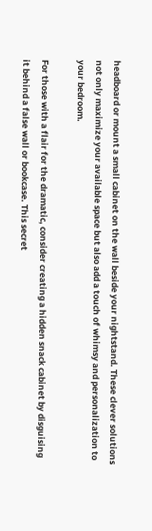headboard or mount a small cabinet on the wall beside your nightstand. These clever solutions not only maximize your available space but also add a touch of whimsy and personalization to your bedroom.

For those with a flair for the dramatic, consider creating a hidden snack cabinet by disguising it behind a false wall or bookcase. This secret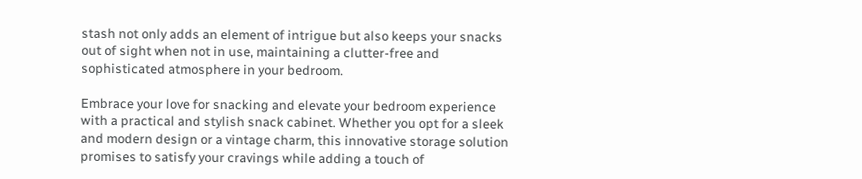stash not only adds an element of intrigue but also keeps your snacks out of sight when not in use, maintaining a clutter-free and sophisticated atmosphere in your bedroom.

Embrace your love for snacking and elevate your bedroom experience with a practical and stylish snack cabinet. Whether you opt for a sleek and modern design or a vintage charm, this innovative storage solution promises to satisfy your cravings while adding a touch of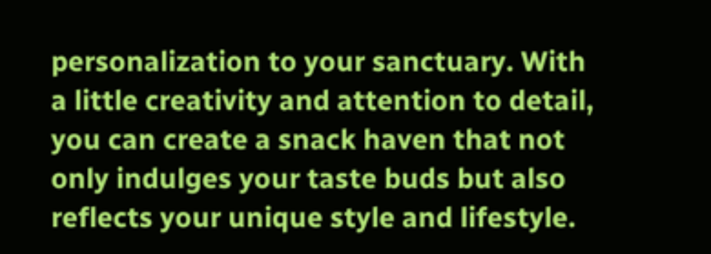personalization to your sanctuary. With a little creativity and attention to detail, you can create a snack haven that not only indulges your taste buds but also reflects your unique style and lifestyle.